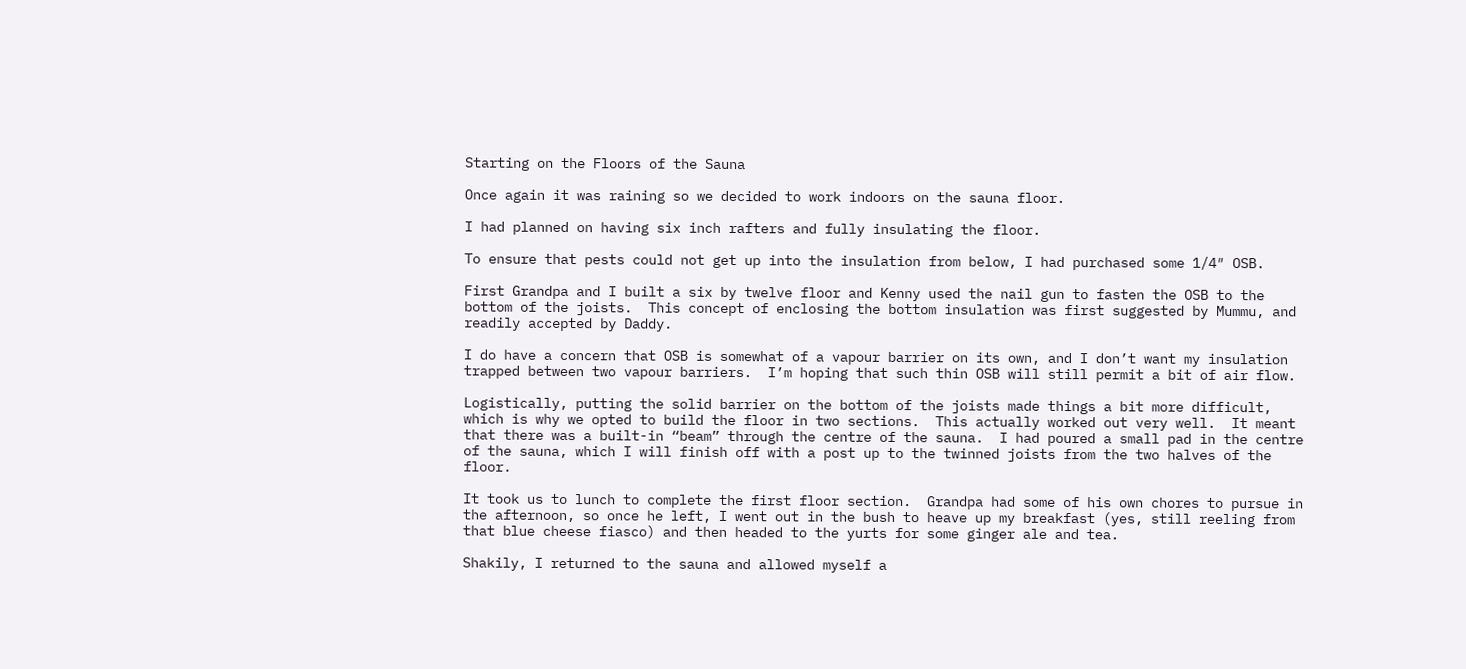Starting on the Floors of the Sauna

Once again it was raining so we decided to work indoors on the sauna floor.

I had planned on having six inch rafters and fully insulating the floor.

To ensure that pests could not get up into the insulation from below, I had purchased some 1/4″ OSB.

First Grandpa and I built a six by twelve floor and Kenny used the nail gun to fasten the OSB to the bottom of the joists.  This concept of enclosing the bottom insulation was first suggested by Mummu, and readily accepted by Daddy.

I do have a concern that OSB is somewhat of a vapour barrier on its own, and I don’t want my insulation trapped between two vapour barriers.  I’m hoping that such thin OSB will still permit a bit of air flow.

Logistically, putting the solid barrier on the bottom of the joists made things a bit more difficult, which is why we opted to build the floor in two sections.  This actually worked out very well.  It meant that there was a built-in “beam” through the centre of the sauna.  I had poured a small pad in the centre of the sauna, which I will finish off with a post up to the twinned joists from the two halves of the floor.

It took us to lunch to complete the first floor section.  Grandpa had some of his own chores to pursue in the afternoon, so once he left, I went out in the bush to heave up my breakfast (yes, still reeling from that blue cheese fiasco) and then headed to the yurts for some ginger ale and tea.

Shakily, I returned to the sauna and allowed myself a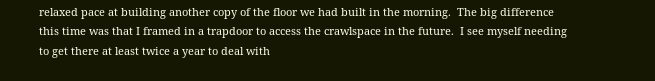relaxed pace at building another copy of the floor we had built in the morning.  The big difference this time was that I framed in a trapdoor to access the crawlspace in the future.  I see myself needing to get there at least twice a year to deal with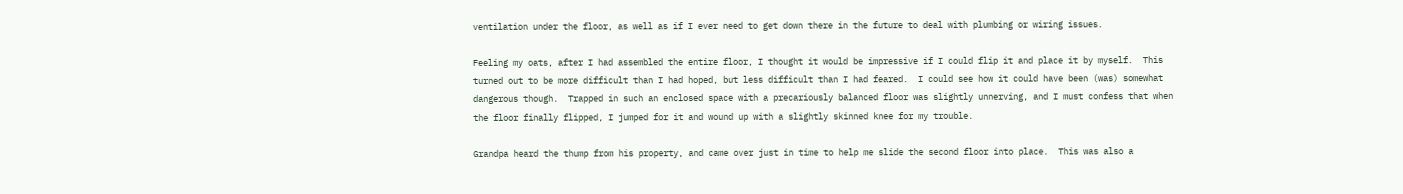ventilation under the floor, as well as if I ever need to get down there in the future to deal with plumbing or wiring issues.

Feeling my oats, after I had assembled the entire floor, I thought it would be impressive if I could flip it and place it by myself.  This turned out to be more difficult than I had hoped, but less difficult than I had feared.  I could see how it could have been (was) somewhat dangerous though.  Trapped in such an enclosed space with a precariously balanced floor was slightly unnerving, and I must confess that when the floor finally flipped, I jumped for it and wound up with a slightly skinned knee for my trouble.

Grandpa heard the thump from his property, and came over just in time to help me slide the second floor into place.  This was also a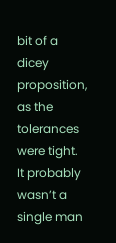bit of a dicey proposition, as the tolerances were tight.  It probably wasn’t a single man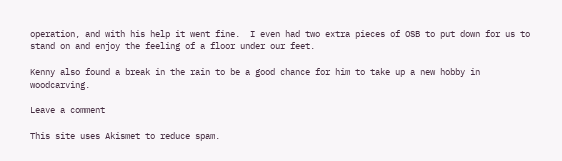operation, and with his help it went fine.  I even had two extra pieces of OSB to put down for us to stand on and enjoy the feeling of a floor under our feet.

Kenny also found a break in the rain to be a good chance for him to take up a new hobby in woodcarving.

Leave a comment

This site uses Akismet to reduce spam.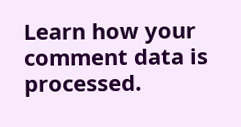Learn how your comment data is processed.